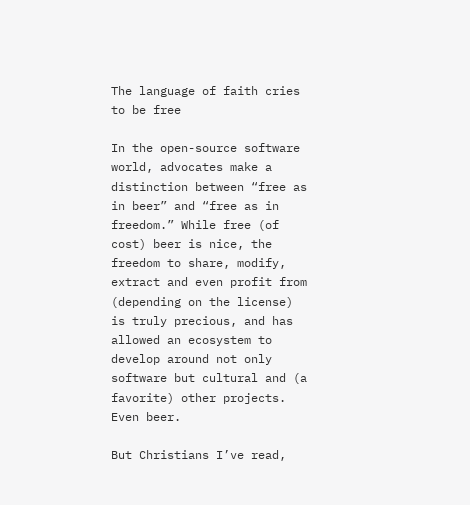The language of faith cries to be free

In the open-source software world, advocates make a distinction between “free as in beer” and “free as in freedom.” While free (of cost) beer is nice, the freedom to share, modify, extract and even profit from (depending on the license) is truly precious, and has allowed an ecosystem to develop around not only software but cultural and (a favorite) other projects. Even beer.

But Christians I’ve read,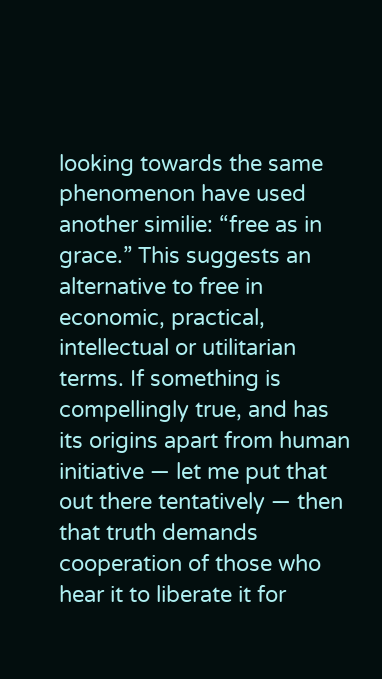looking towards the same phenomenon have used another similie: “free as in grace.” This suggests an alternative to free in economic, practical, intellectual or utilitarian terms. If something is compellingly true, and has its origins apart from human initiative — let me put that out there tentatively — then that truth demands cooperation of those who hear it to liberate it for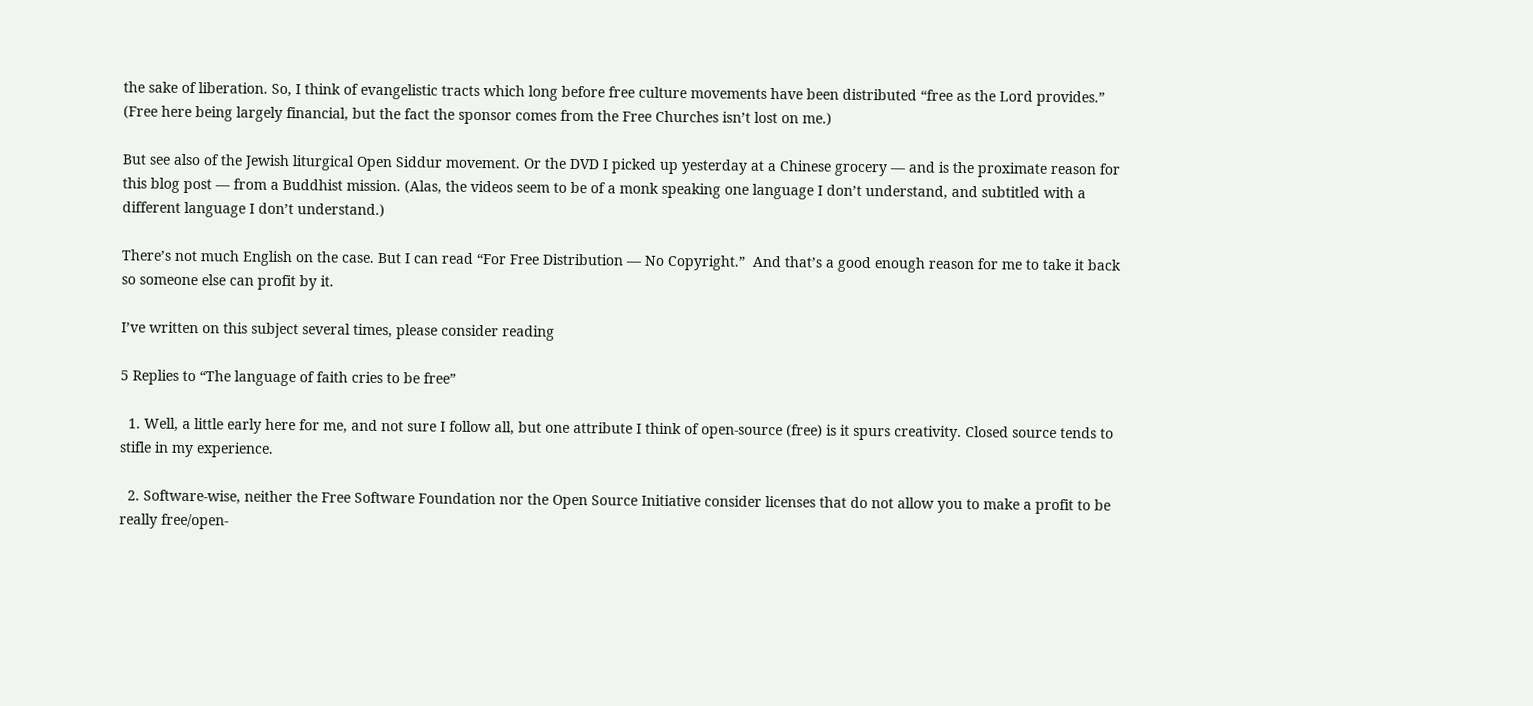the sake of liberation. So, I think of evangelistic tracts which long before free culture movements have been distributed “free as the Lord provides.” (Free here being largely financial, but the fact the sponsor comes from the Free Churches isn’t lost on me.)

But see also of the Jewish liturgical Open Siddur movement. Or the DVD I picked up yesterday at a Chinese grocery — and is the proximate reason for this blog post — from a Buddhist mission. (Alas, the videos seem to be of a monk speaking one language I don’t understand, and subtitled with a different language I don’t understand.)

There’s not much English on the case. But I can read “For Free Distribution — No Copyright.”  And that’s a good enough reason for me to take it back so someone else can profit by it.

I’ve written on this subject several times, please consider reading

5 Replies to “The language of faith cries to be free”

  1. Well, a little early here for me, and not sure I follow all, but one attribute I think of open-source (free) is it spurs creativity. Closed source tends to stifle in my experience.

  2. Software-wise, neither the Free Software Foundation nor the Open Source Initiative consider licenses that do not allow you to make a profit to be really free/open-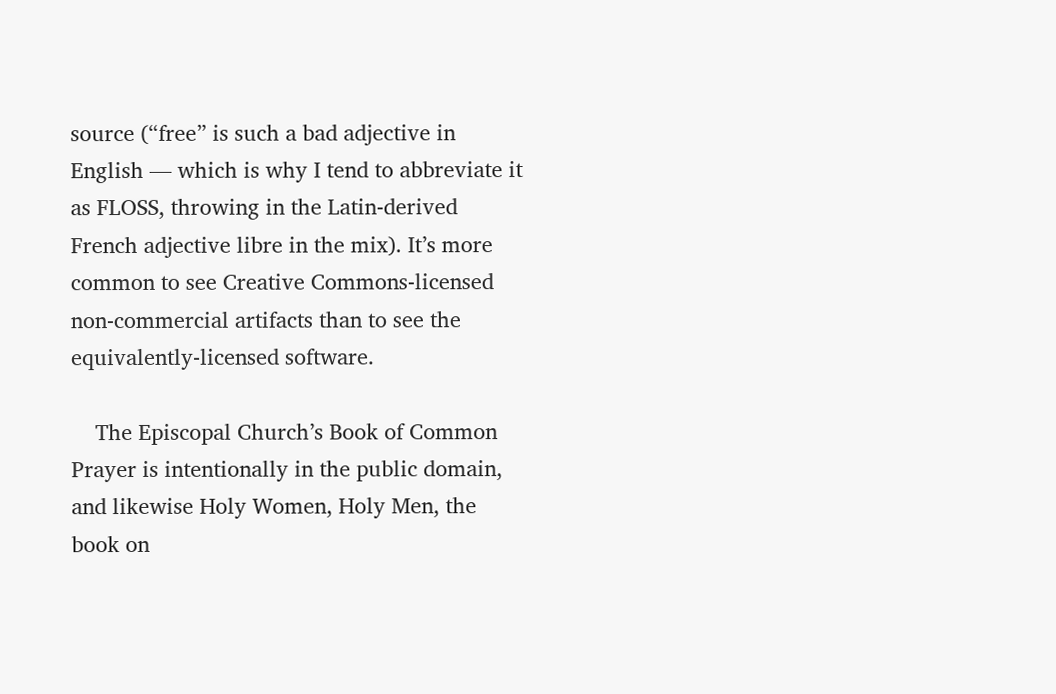source (“free” is such a bad adjective in English — which is why I tend to abbreviate it as FLOSS, throwing in the Latin-derived French adjective libre in the mix). It’s more common to see Creative Commons-licensed non-commercial artifacts than to see the equivalently-licensed software.

    The Episcopal Church’s Book of Common Prayer is intentionally in the public domain, and likewise Holy Women, Holy Men, the book on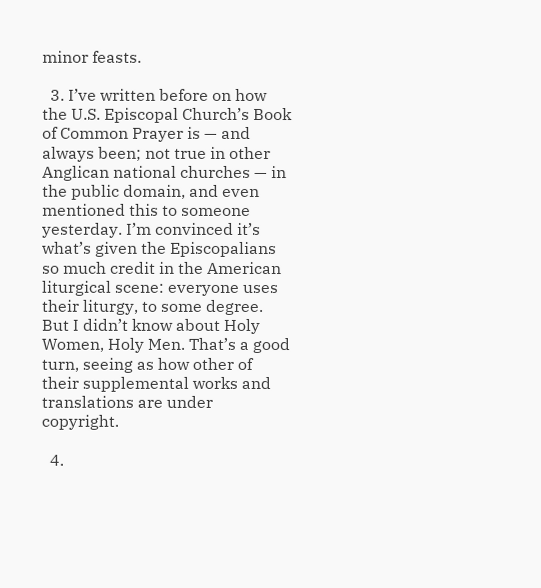minor feasts.

  3. I’ve written before on how the U.S. Episcopal Church’s Book of Common Prayer is — and always been; not true in other Anglican national churches — in the public domain, and even mentioned this to someone yesterday. I’m convinced it’s what’s given the Episcopalians so much credit in the American liturgical scene: everyone uses their liturgy, to some degree. But I didn’t know about Holy Women, Holy Men. That’s a good turn, seeing as how other of their supplemental works and translations are under copyright.

  4.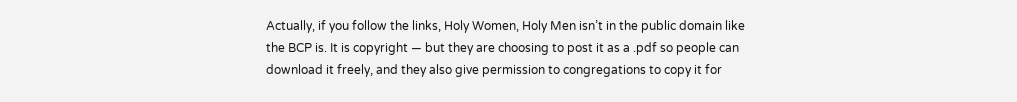Actually, if you follow the links, Holy Women, Holy Men isn’t in the public domain like the BCP is. It is copyright — but they are choosing to post it as a .pdf so people can download it freely, and they also give permission to congregations to copy it for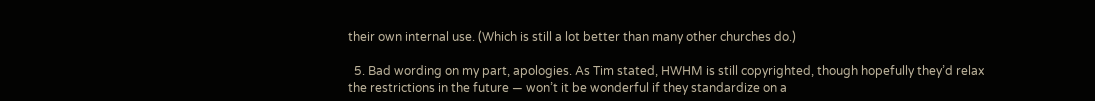their own internal use. (Which is still a lot better than many other churches do.)

  5. Bad wording on my part, apologies. As Tim stated, HWHM is still copyrighted, though hopefully they’d relax the restrictions in the future — won’t it be wonderful if they standardize on a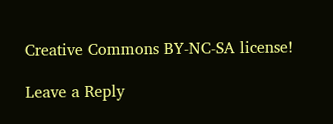Creative Commons BY-NC-SA license!

Leave a Reply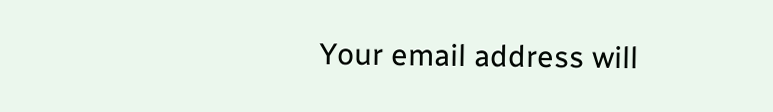Your email address will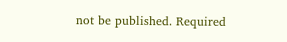not be published. Required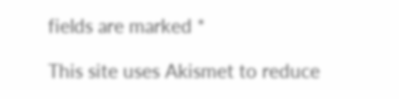fields are marked *

This site uses Akismet to reduce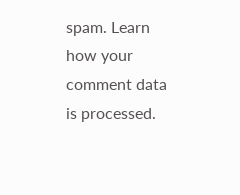spam. Learn how your comment data is processed.